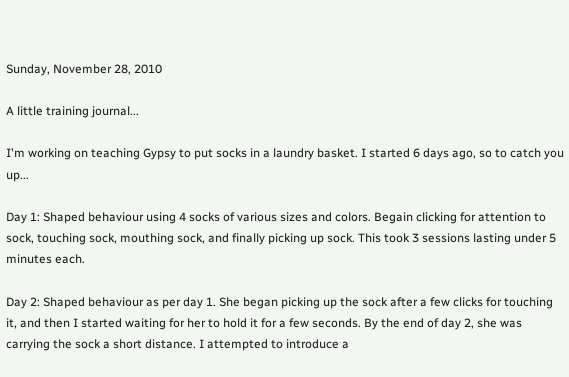Sunday, November 28, 2010

A little training journal...

I'm working on teaching Gypsy to put socks in a laundry basket. I started 6 days ago, so to catch you up...

Day 1: Shaped behaviour using 4 socks of various sizes and colors. Begain clicking for attention to sock, touching sock, mouthing sock, and finally picking up sock. This took 3 sessions lasting under 5 minutes each.

Day 2: Shaped behaviour as per day 1. She began picking up the sock after a few clicks for touching it, and then I started waiting for her to hold it for a few seconds. By the end of day 2, she was carrying the sock a short distance. I attempted to introduce a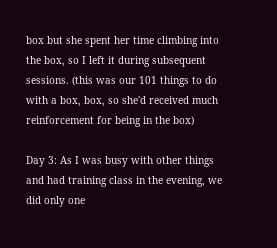box but she spent her time climbing into the box, so I left it during subsequent sessions. (this was our 101 things to do with a box, box, so she'd received much reinforcement for being in the box)

Day 3: As I was busy with other things and had training class in the evening, we did only one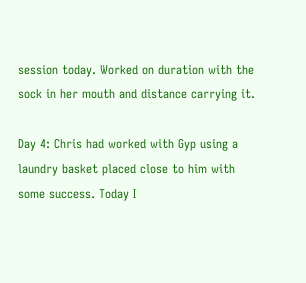session today. Worked on duration with the sock in her mouth and distance carrying it.

Day 4: Chris had worked with Gyp using a laundry basket placed close to him with some success. Today I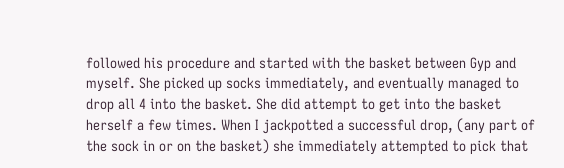followed his procedure and started with the basket between Gyp and myself. She picked up socks immediately, and eventually managed to drop all 4 into the basket. She did attempt to get into the basket herself a few times. When I jackpotted a successful drop, (any part of the sock in or on the basket) she immediately attempted to pick that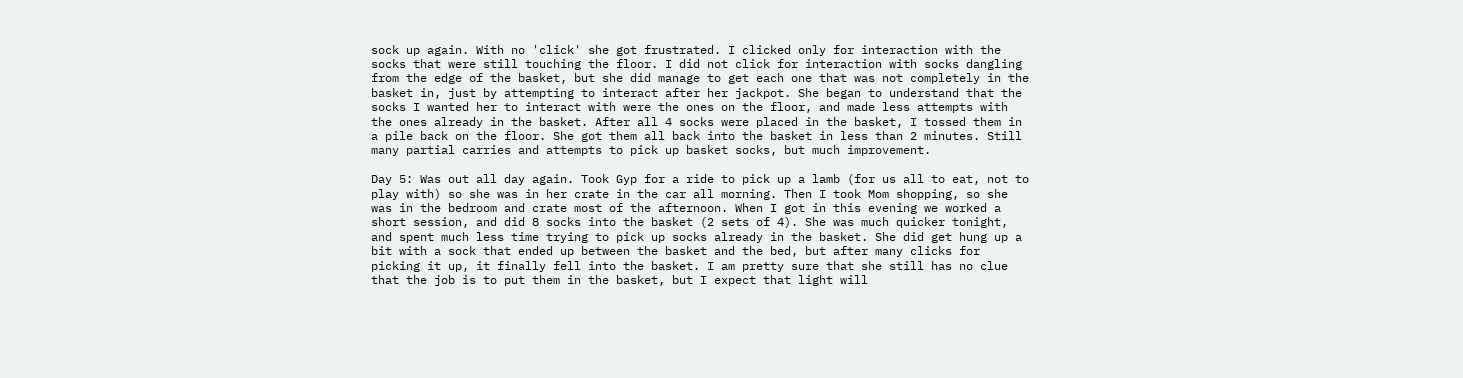sock up again. With no 'click' she got frustrated. I clicked only for interaction with the socks that were still touching the floor. I did not click for interaction with socks dangling from the edge of the basket, but she did manage to get each one that was not completely in the basket in, just by attempting to interact after her jackpot. She began to understand that the socks I wanted her to interact with were the ones on the floor, and made less attempts with the ones already in the basket. After all 4 socks were placed in the basket, I tossed them in a pile back on the floor. She got them all back into the basket in less than 2 minutes. Still many partial carries and attempts to pick up basket socks, but much improvement.

Day 5: Was out all day again. Took Gyp for a ride to pick up a lamb (for us all to eat, not to play with) so she was in her crate in the car all morning. Then I took Mom shopping, so she was in the bedroom and crate most of the afternoon. When I got in this evening we worked a short session, and did 8 socks into the basket (2 sets of 4). She was much quicker tonight, and spent much less time trying to pick up socks already in the basket. She did get hung up a bit with a sock that ended up between the basket and the bed, but after many clicks for picking it up, it finally fell into the basket. I am pretty sure that she still has no clue that the job is to put them in the basket, but I expect that light will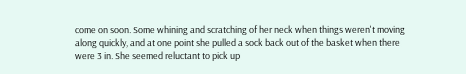come on soon. Some whining and scratching of her neck when things weren't moving along quickly, and at one point she pulled a sock back out of the basket when there were 3 in. She seemed reluctant to pick up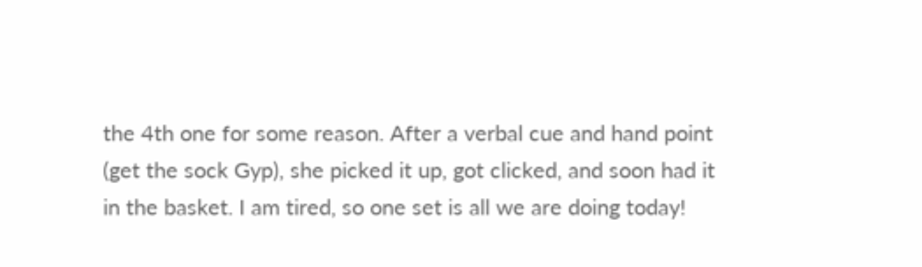the 4th one for some reason. After a verbal cue and hand point (get the sock Gyp), she picked it up, got clicked, and soon had it in the basket. I am tired, so one set is all we are doing today!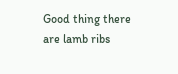Good thing there are lamb ribs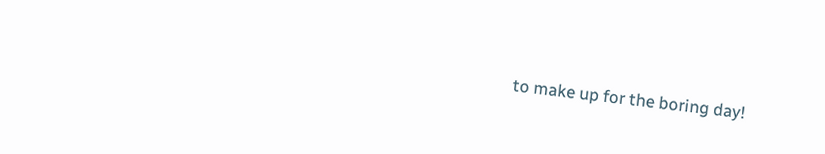to make up for the boring day!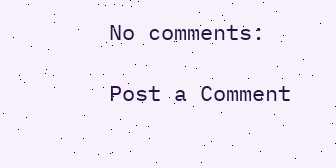No comments:

Post a Comment